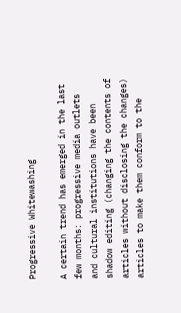Progressive Whitewashing

A certain trend has emerged in the last few months: progressive media outlets and cultural institutions have been shadow editing (changing the contents of articles without disclosing the changes) articles to make them conform to the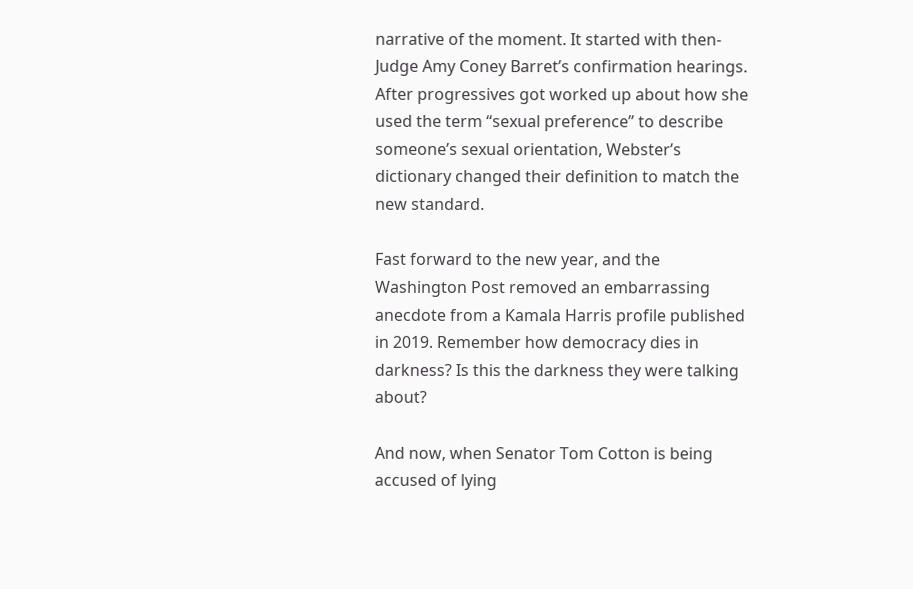narrative of the moment. It started with then-Judge Amy Coney Barret’s confirmation hearings. After progressives got worked up about how she used the term “sexual preference” to describe someone’s sexual orientation, Webster’s dictionary changed their definition to match the new standard.

Fast forward to the new year, and the Washington Post removed an embarrassing anecdote from a Kamala Harris profile published in 2019. Remember how democracy dies in darkness? Is this the darkness they were talking about?

And now, when Senator Tom Cotton is being accused of lying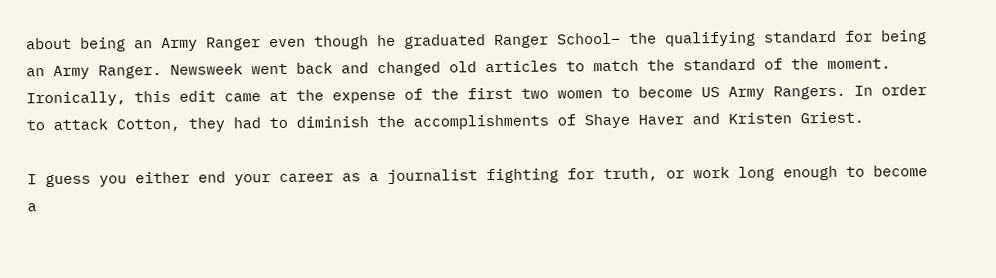about being an Army Ranger even though he graduated Ranger School– the qualifying standard for being an Army Ranger. Newsweek went back and changed old articles to match the standard of the moment. Ironically, this edit came at the expense of the first two women to become US Army Rangers. In order to attack Cotton, they had to diminish the accomplishments of Shaye Haver and Kristen Griest.

I guess you either end your career as a journalist fighting for truth, or work long enough to become a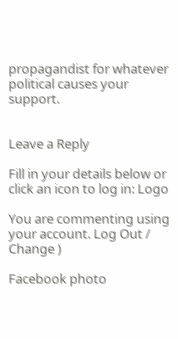propagandist for whatever political causes your support.


Leave a Reply

Fill in your details below or click an icon to log in: Logo

You are commenting using your account. Log Out /  Change )

Facebook photo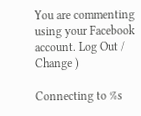You are commenting using your Facebook account. Log Out /  Change )

Connecting to %s